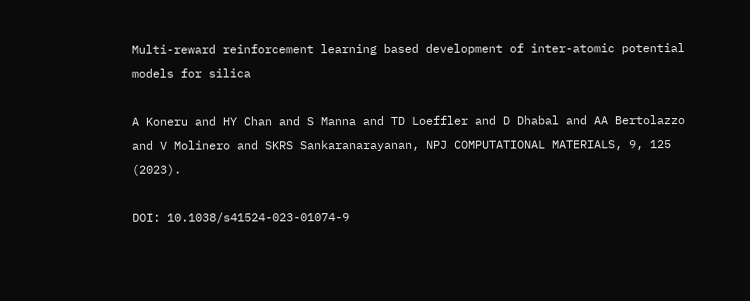Multi-reward reinforcement learning based development of inter-atomic potential models for silica

A Koneru and HY Chan and S Manna and TD Loeffler and D Dhabal and AA Bertolazzo and V Molinero and SKRS Sankaranarayanan, NPJ COMPUTATIONAL MATERIALS, 9, 125 (2023).

DOI: 10.1038/s41524-023-01074-9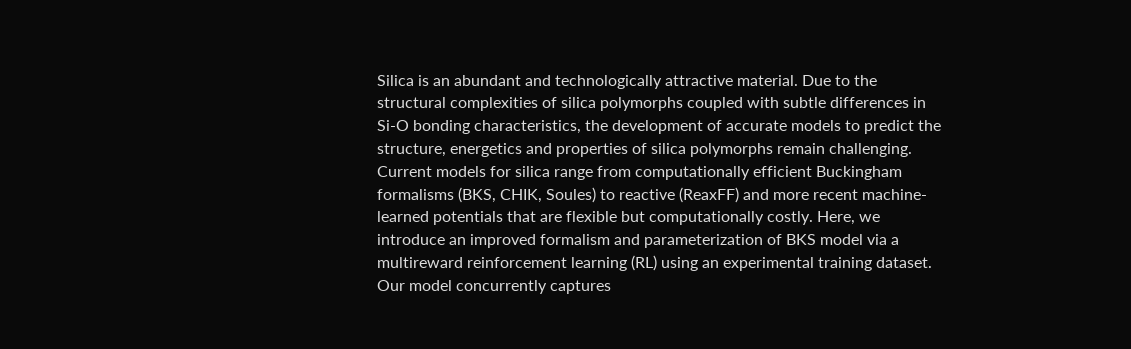Silica is an abundant and technologically attractive material. Due to the structural complexities of silica polymorphs coupled with subtle differences in Si-O bonding characteristics, the development of accurate models to predict the structure, energetics and properties of silica polymorphs remain challenging. Current models for silica range from computationally efficient Buckingham formalisms (BKS, CHIK, Soules) to reactive (ReaxFF) and more recent machine-learned potentials that are flexible but computationally costly. Here, we introduce an improved formalism and parameterization of BKS model via a multireward reinforcement learning (RL) using an experimental training dataset. Our model concurrently captures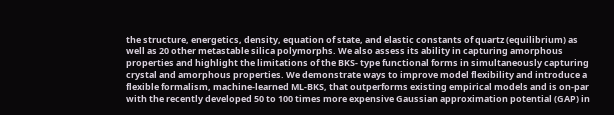the structure, energetics, density, equation of state, and elastic constants of quartz (equilibrium) as well as 20 other metastable silica polymorphs. We also assess its ability in capturing amorphous properties and highlight the limitations of the BKS- type functional forms in simultaneously capturing crystal and amorphous properties. We demonstrate ways to improve model flexibility and introduce a flexible formalism, machine-learned ML-BKS, that outperforms existing empirical models and is on-par with the recently developed 50 to 100 times more expensive Gaussian approximation potential (GAP) in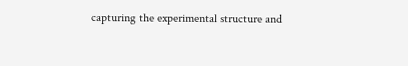capturing the experimental structure and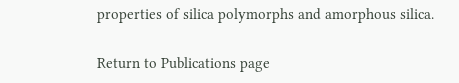properties of silica polymorphs and amorphous silica.

Return to Publications page